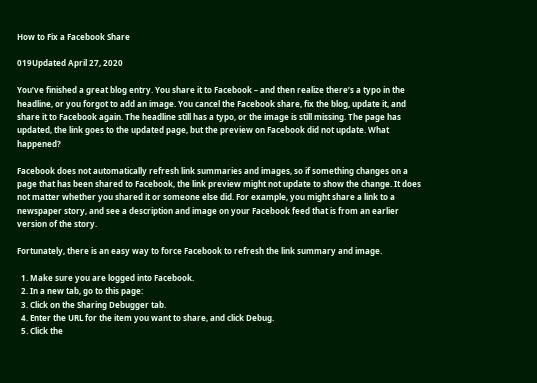How to Fix a Facebook Share

019Updated April 27, 2020

You’ve finished a great blog entry. You share it to Facebook – and then realize there’s a typo in the headline, or you forgot to add an image. You cancel the Facebook share, fix the blog, update it, and share it to Facebook again. The headline still has a typo, or the image is still missing. The page has updated, the link goes to the updated page, but the preview on Facebook did not update. What happened?

Facebook does not automatically refresh link summaries and images, so if something changes on a page that has been shared to Facebook, the link preview might not update to show the change. It does not matter whether you shared it or someone else did. For example, you might share a link to a newspaper story, and see a description and image on your Facebook feed that is from an earlier version of the story.

Fortunately, there is an easy way to force Facebook to refresh the link summary and image.

  1. Make sure you are logged into Facebook.
  2. In a new tab, go to this page:
  3. Click on the Sharing Debugger tab.
  4. Enter the URL for the item you want to share, and click Debug.
  5. Click the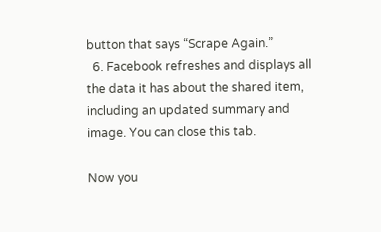button that says “Scrape Again.”
  6. Facebook refreshes and displays all the data it has about the shared item, including an updated summary and image. You can close this tab.

Now you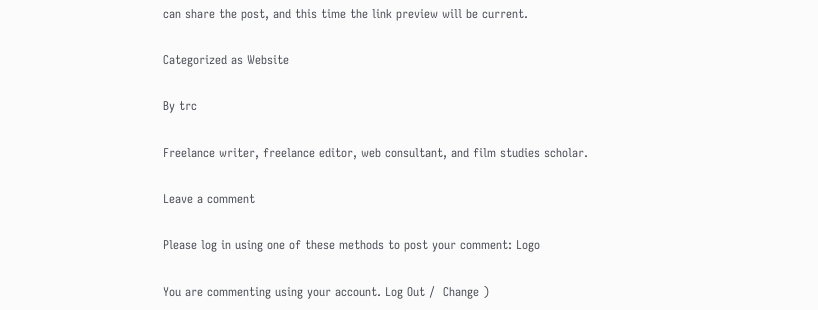can share the post, and this time the link preview will be current.

Categorized as Website

By trc

Freelance writer, freelance editor, web consultant, and film studies scholar.

Leave a comment

Please log in using one of these methods to post your comment: Logo

You are commenting using your account. Log Out /  Change )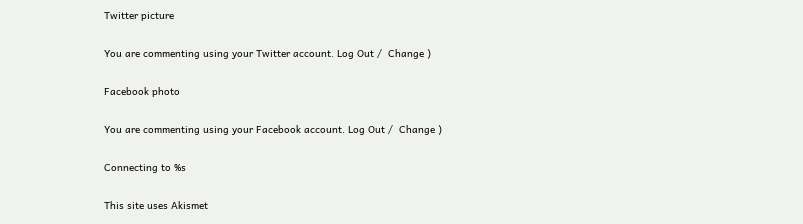Twitter picture

You are commenting using your Twitter account. Log Out /  Change )

Facebook photo

You are commenting using your Facebook account. Log Out /  Change )

Connecting to %s

This site uses Akismet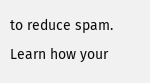to reduce spam. Learn how your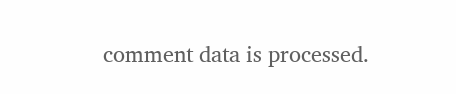comment data is processed.